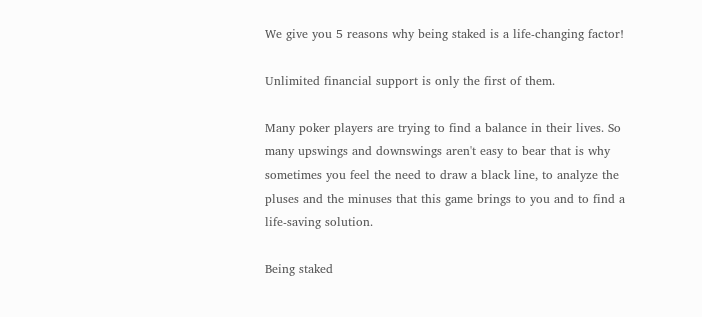We give you 5 reasons why being staked is a life-changing factor!

Unlimited financial support is only the first of them.

Many poker players are trying to find a balance in their lives. So many upswings and downswings aren't easy to bear that is why sometimes you feel the need to draw a black line, to analyze the pluses and the minuses that this game brings to you and to find a life-saving solution.

Being staked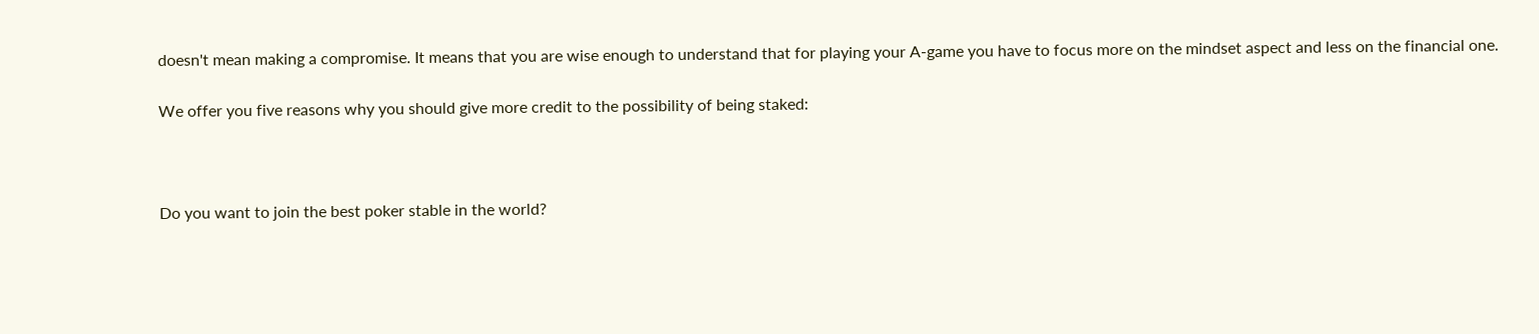doesn't mean making a compromise. It means that you are wise enough to understand that for playing your A-game you have to focus more on the mindset aspect and less on the financial one.

We offer you five reasons why you should give more credit to the possibility of being staked:



Do you want to join the best poker stable in the world?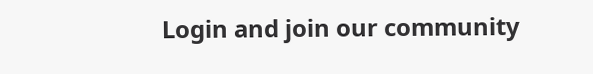Login and join our community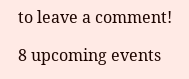to leave a comment!

8 upcoming events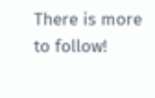There is more to follow!